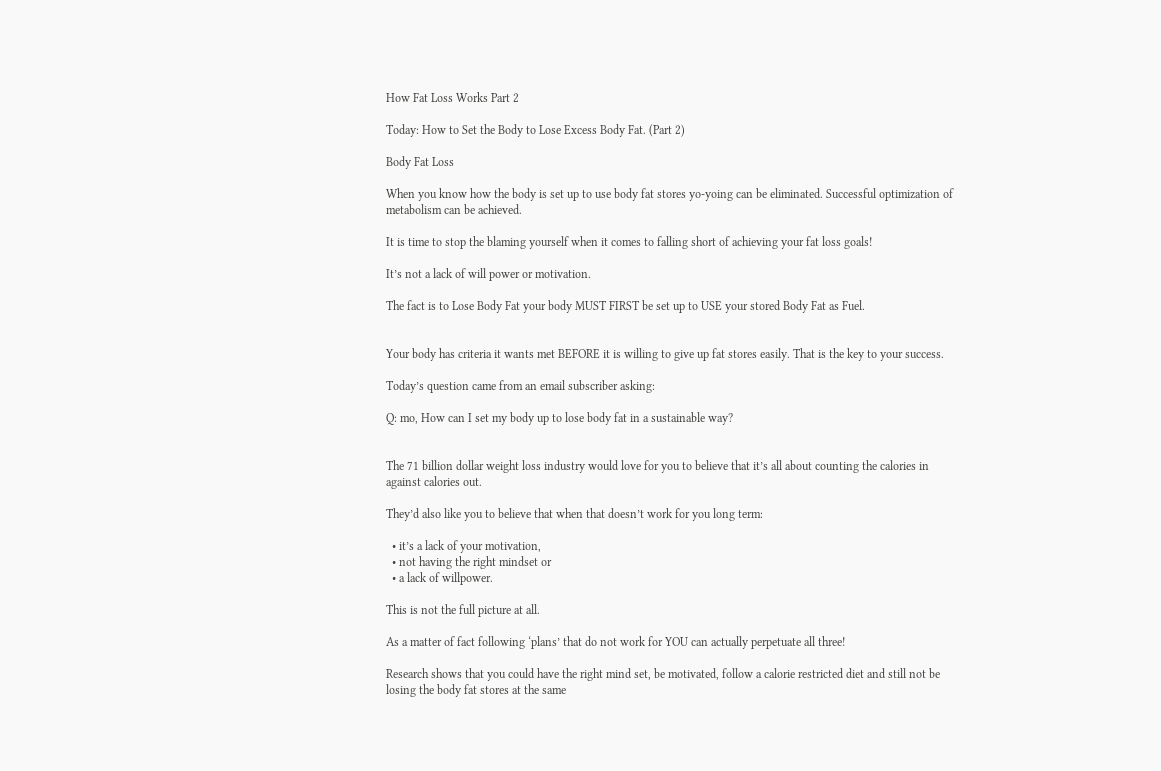How Fat Loss Works Part 2

Today: How to Set the Body to Lose Excess Body Fat. (Part 2)

Body Fat Loss

When you know how the body is set up to use body fat stores yo-yoing can be eliminated. Successful optimization of metabolism can be achieved.

It is time to stop the blaming yourself when it comes to falling short of achieving your fat loss goals!

It’s not a lack of will power or motivation.

The fact is to Lose Body Fat your body MUST FIRST be set up to USE your stored Body Fat as Fuel.


Your body has criteria it wants met BEFORE it is willing to give up fat stores easily. That is the key to your success.

Today’s question came from an email subscriber asking:

Q: mo, How can I set my body up to lose body fat in a sustainable way?


The 71 billion dollar weight loss industry would love for you to believe that it’s all about counting the calories in against calories out.

They’d also like you to believe that when that doesn’t work for you long term:

  • it’s a lack of your motivation,
  • not having the right mindset or
  • a lack of willpower.

This is not the full picture at all.

As a matter of fact following ‘plans’ that do not work for YOU can actually perpetuate all three!

Research shows that you could have the right mind set, be motivated, follow a calorie restricted diet and still not be losing the body fat stores at the same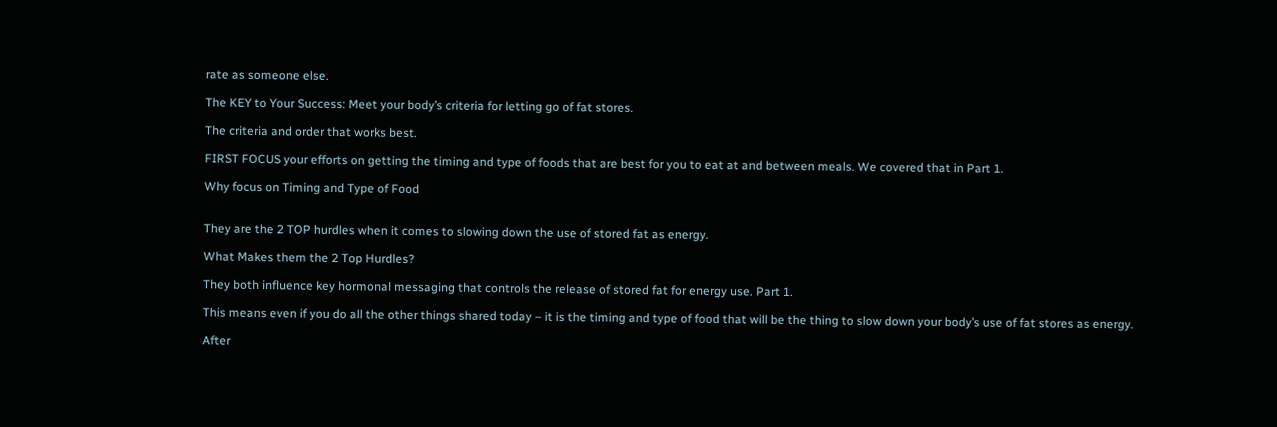rate as someone else.

The KEY to Your Success: Meet your body’s criteria for letting go of fat stores.

The criteria and order that works best.

FIRST FOCUS your efforts on getting the timing and type of foods that are best for you to eat at and between meals. We covered that in Part 1.

Why focus on Timing and Type of Food


They are the 2 TOP hurdles when it comes to slowing down the use of stored fat as energy.

What Makes them the 2 Top Hurdles?

They both influence key hormonal messaging that controls the release of stored fat for energy use. Part 1.

This means even if you do all the other things shared today – it is the timing and type of food that will be the thing to slow down your body’s use of fat stores as energy.

After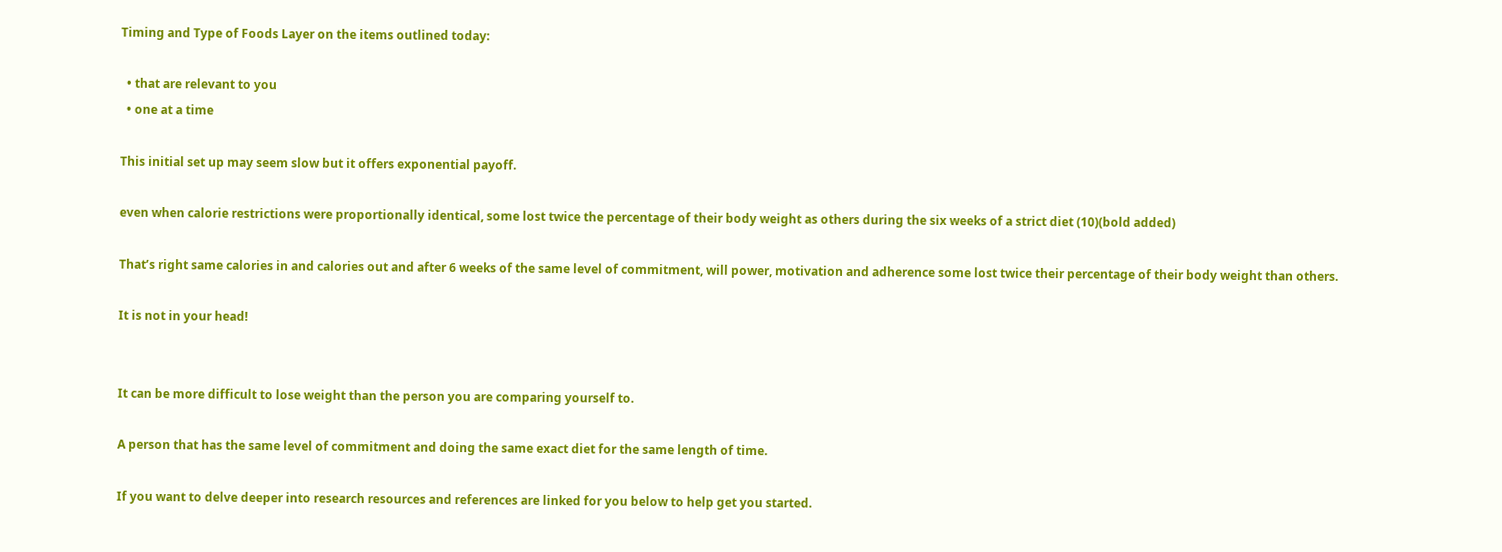Timing and Type of Foods Layer on the items outlined today:

  • that are relevant to you
  • one at a time

This initial set up may seem slow but it offers exponential payoff.

even when calorie restrictions were proportionally identical, some lost twice the percentage of their body weight as others during the six weeks of a strict diet (10)(bold added)

That’s right same calories in and calories out and after 6 weeks of the same level of commitment, will power, motivation and adherence some lost twice their percentage of their body weight than others.

It is not in your head!


It can be more difficult to lose weight than the person you are comparing yourself to.

A person that has the same level of commitment and doing the same exact diet for the same length of time.

If you want to delve deeper into research resources and references are linked for you below to help get you started.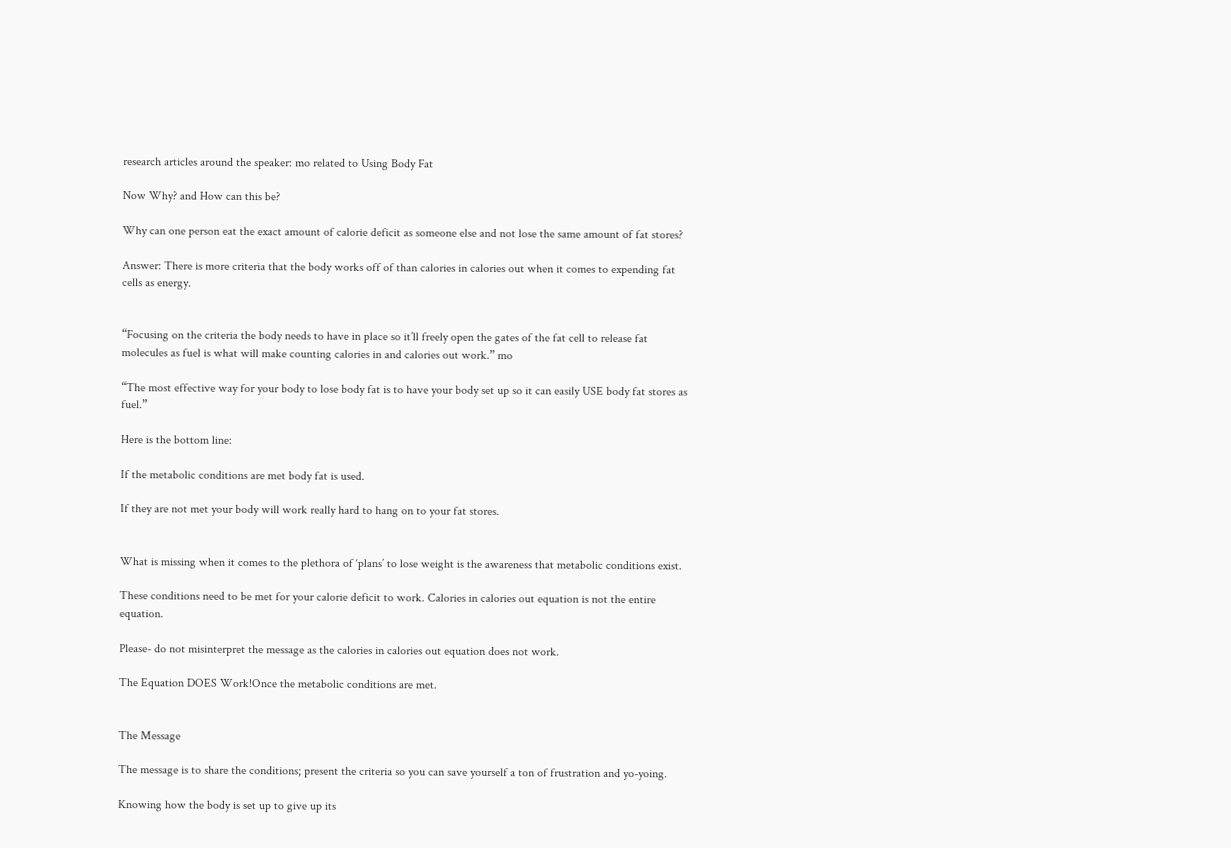research articles around the speaker: mo related to Using Body Fat

Now Why? and How can this be?

Why can one person eat the exact amount of calorie deficit as someone else and not lose the same amount of fat stores?

Answer: There is more criteria that the body works off of than calories in calories out when it comes to expending fat cells as energy.


“Focusing on the criteria the body needs to have in place so it’ll freely open the gates of the fat cell to release fat molecules as fuel is what will make counting calories in and calories out work.” mo

“The most effective way for your body to lose body fat is to have your body set up so it can easily USE body fat stores as fuel.”

Here is the bottom line:

If the metabolic conditions are met body fat is used.

If they are not met your body will work really hard to hang on to your fat stores.


What is missing when it comes to the plethora of ‘plans’ to lose weight is the awareness that metabolic conditions exist.

These conditions need to be met for your calorie deficit to work. Calories in calories out equation is not the entire equation.

Please- do not misinterpret the message as the calories in calories out equation does not work.

The Equation DOES Work!Once the metabolic conditions are met.


The Message

The message is to share the conditions; present the criteria so you can save yourself a ton of frustration and yo-yoing.

Knowing how the body is set up to give up its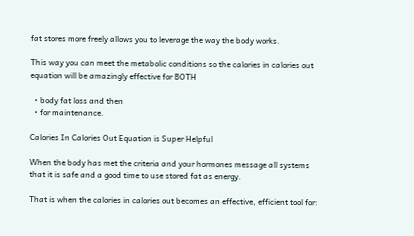fat stores more freely allows you to leverage the way the body works.

This way you can meet the metabolic conditions so the calories in calories out equation will be amazingly effective for BOTH

  • body fat loss and then
  • for maintenance.

Calories In Calories Out Equation is Super Helpful

When the body has met the criteria and your hormones message all systems that it is safe and a good time to use stored fat as energy.

That is when the calories in calories out becomes an effective, efficient tool for: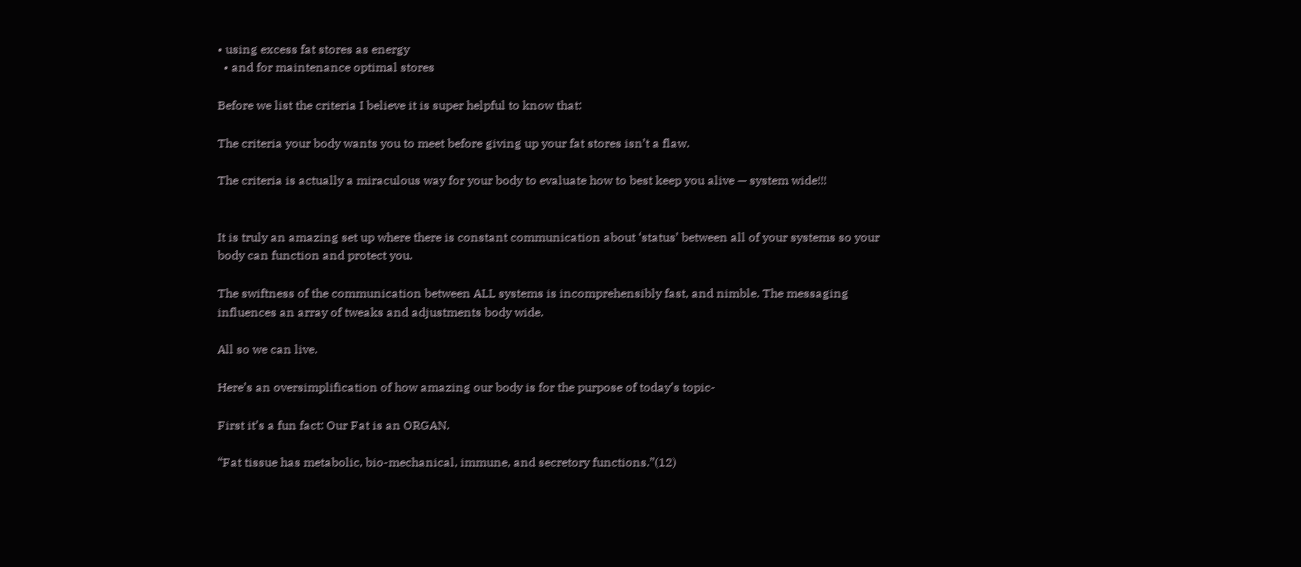• using excess fat stores as energy
  • and for maintenance optimal stores

Before we list the criteria I believe it is super helpful to know that:

The criteria your body wants you to meet before giving up your fat stores isn’t a flaw.

The criteria is actually a miraculous way for your body to evaluate how to best keep you alive — system wide!!!


It is truly an amazing set up where there is constant communication about ‘status’ between all of your systems so your body can function and protect you.

The swiftness of the communication between ALL systems is incomprehensibly fast, and nimble. The messaging influences an array of tweaks and adjustments body wide.

All so we can live.

Here’s an oversimplification of how amazing our body is for the purpose of today’s topic-

First it’s a fun fact: Our Fat is an ORGAN.

“Fat tissue has metabolic, bio-mechanical, immune, and secretory functions.”(12)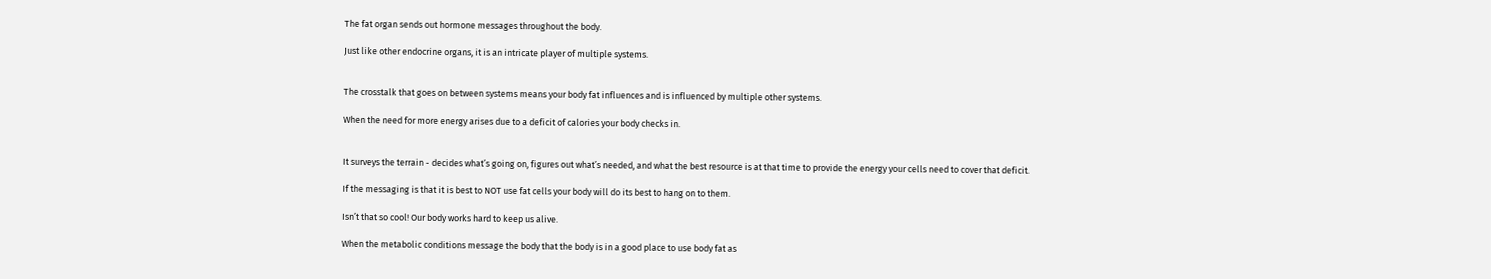The fat organ sends out hormone messages throughout the body.

Just like other endocrine organs, it is an intricate player of multiple systems.


The crosstalk that goes on between systems means your body fat influences and is influenced by multiple other systems.

When the need for more energy arises due to a deficit of calories your body checks in.


It surveys the terrain - decides what’s going on, figures out what’s needed, and what the best resource is at that time to provide the energy your cells need to cover that deficit.

If the messaging is that it is best to NOT use fat cells your body will do its best to hang on to them.

Isn’t that so cool! Our body works hard to keep us alive.

When the metabolic conditions message the body that the body is in a good place to use body fat as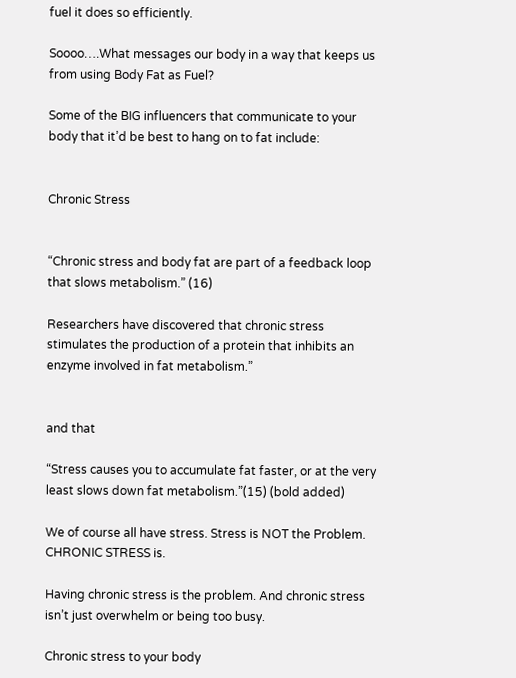fuel it does so efficiently.

Soooo….What messages our body in a way that keeps us from using Body Fat as Fuel?

Some of the BIG influencers that communicate to your body that it’d be best to hang on to fat include:


Chronic Stress


“Chronic stress and body fat are part of a feedback loop that slows metabolism.” (16)

Researchers have discovered that chronic stress stimulates the production of a protein that inhibits an enzyme involved in fat metabolism.”


and that

“Stress causes you to accumulate fat faster, or at the very least slows down fat metabolism.”(15) (bold added)

We of course all have stress. Stress is NOT the Problem. CHRONIC STRESS is.

Having chronic stress is the problem. And chronic stress isn’t just overwhelm or being too busy.

Chronic stress to your body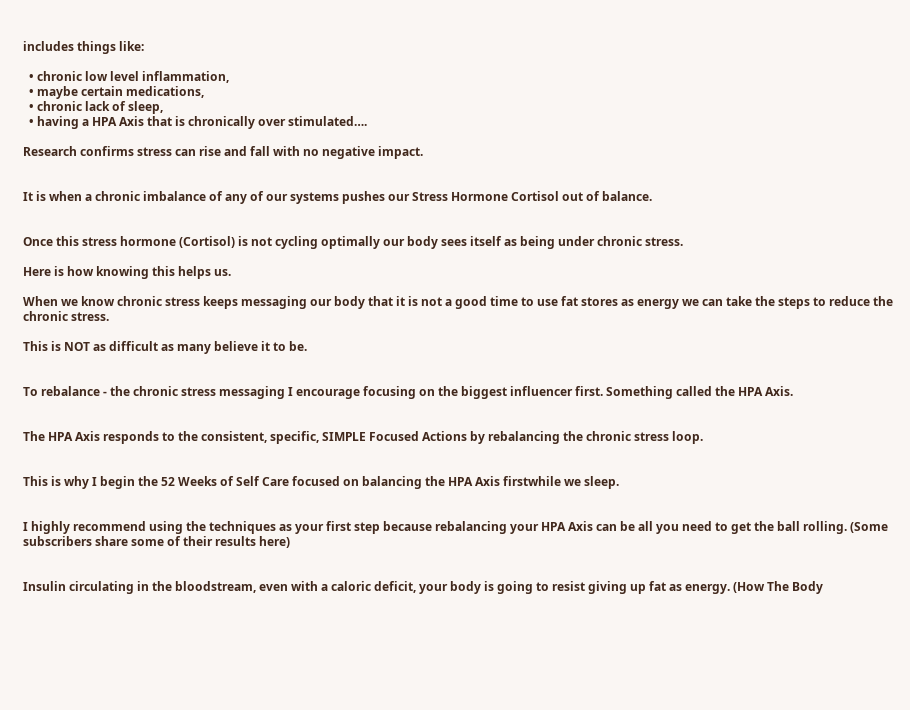includes things like:

  • chronic low level inflammation,
  • maybe certain medications,
  • chronic lack of sleep,
  • having a HPA Axis that is chronically over stimulated….

Research confirms stress can rise and fall with no negative impact.


It is when a chronic imbalance of any of our systems pushes our Stress Hormone Cortisol out of balance.


Once this stress hormone (Cortisol) is not cycling optimally our body sees itself as being under chronic stress.

Here is how knowing this helps us.

When we know chronic stress keeps messaging our body that it is not a good time to use fat stores as energy we can take the steps to reduce the chronic stress.

This is NOT as difficult as many believe it to be.


To rebalance - the chronic stress messaging I encourage focusing on the biggest influencer first. Something called the HPA Axis.


The HPA Axis responds to the consistent, specific, SIMPLE Focused Actions by rebalancing the chronic stress loop.


This is why I begin the 52 Weeks of Self Care focused on balancing the HPA Axis firstwhile we sleep.


I highly recommend using the techniques as your first step because rebalancing your HPA Axis can be all you need to get the ball rolling. (Some subscribers share some of their results here)


Insulin circulating in the bloodstream, even with a caloric deficit, your body is going to resist giving up fat as energy. (How The Body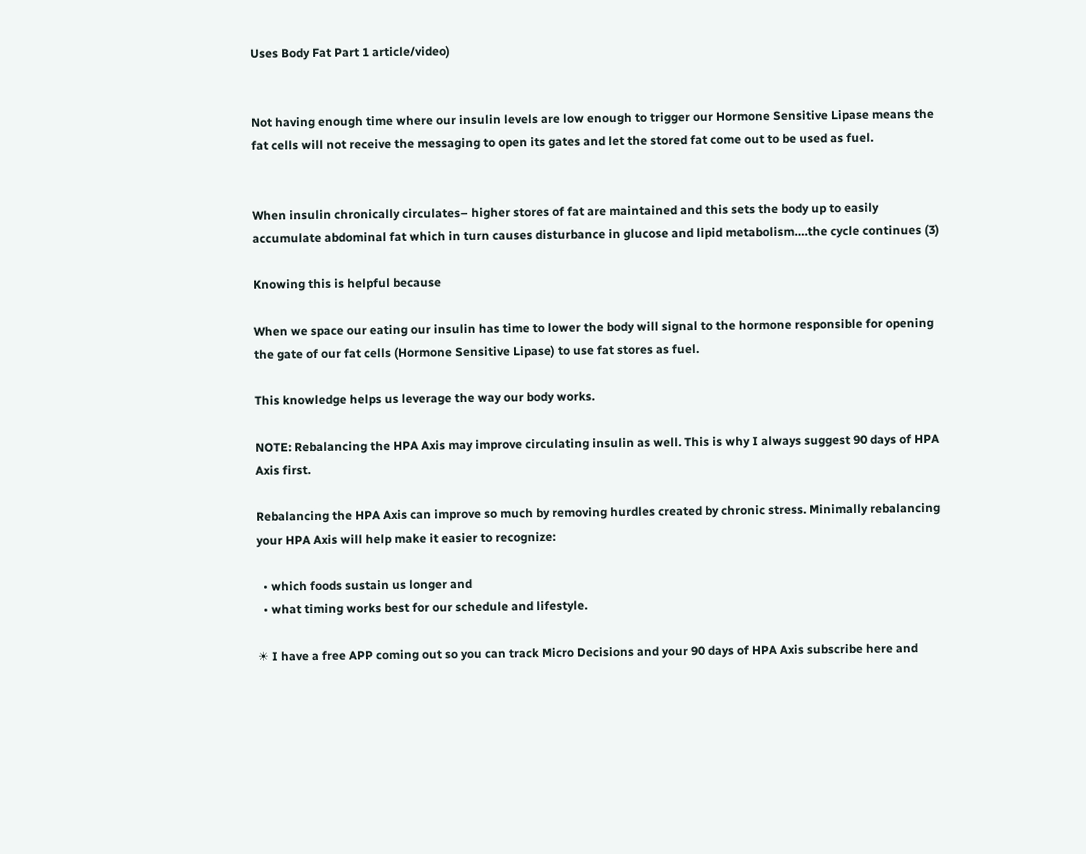Uses Body Fat Part 1 article/video)


Not having enough time where our insulin levels are low enough to trigger our Hormone Sensitive Lipase means the fat cells will not receive the messaging to open its gates and let the stored fat come out to be used as fuel.


When insulin chronically circulates– higher stores of fat are maintained and this sets the body up to easily accumulate abdominal fat which in turn causes disturbance in glucose and lipid metabolism….the cycle continues (3)

Knowing this is helpful because

When we space our eating our insulin has time to lower the body will signal to the hormone responsible for opening the gate of our fat cells (Hormone Sensitive Lipase) to use fat stores as fuel.

This knowledge helps us leverage the way our body works.

NOTE: Rebalancing the HPA Axis may improve circulating insulin as well. This is why I always suggest 90 days of HPA Axis first.

Rebalancing the HPA Axis can improve so much by removing hurdles created by chronic stress. Minimally rebalancing your HPA Axis will help make it easier to recognize:

  • which foods sustain us longer and
  • what timing works best for our schedule and lifestyle.

☀ I have a free APP coming out so you can track Micro Decisions and your 90 days of HPA Axis subscribe here and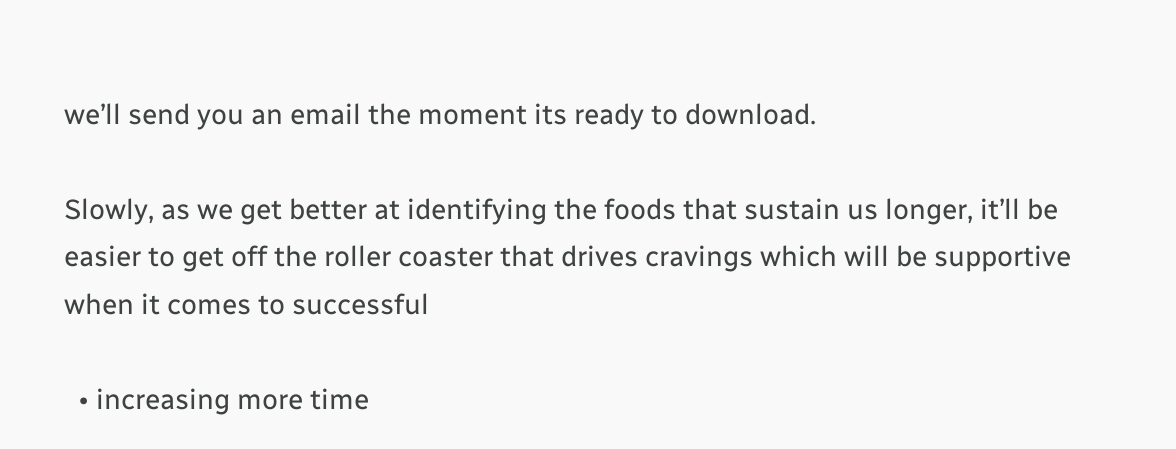we’ll send you an email the moment its ready to download.

Slowly, as we get better at identifying the foods that sustain us longer, it’ll be easier to get off the roller coaster that drives cravings which will be supportive when it comes to successful

  • increasing more time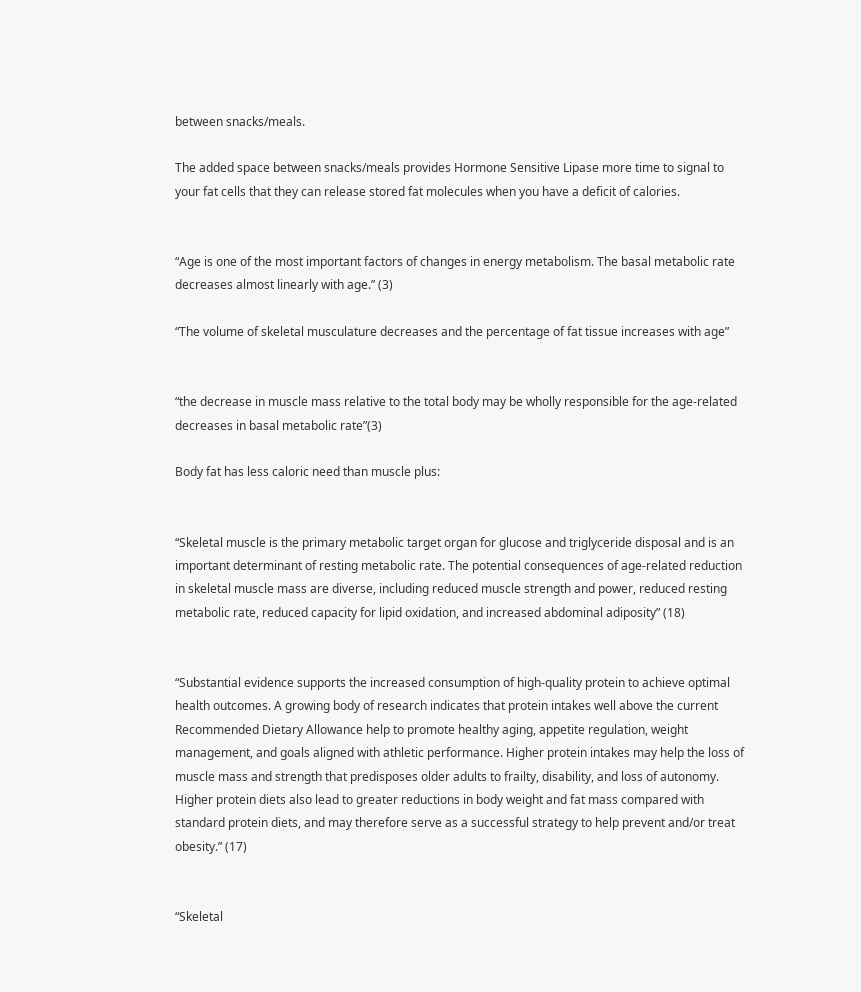between snacks/meals.

The added space between snacks/meals provides Hormone Sensitive Lipase more time to signal to your fat cells that they can release stored fat molecules when you have a deficit of calories.


“Age is one of the most important factors of changes in energy metabolism. The basal metabolic rate decreases almost linearly with age.” (3)

“The volume of skeletal musculature decreases and the percentage of fat tissue increases with age”


“the decrease in muscle mass relative to the total body may be wholly responsible for the age-related decreases in basal metabolic rate”(3)

Body fat has less caloric need than muscle plus:


“Skeletal muscle is the primary metabolic target organ for glucose and triglyceride disposal and is an important determinant of resting metabolic rate. The potential consequences of age-related reduction in skeletal muscle mass are diverse, including reduced muscle strength and power, reduced resting metabolic rate, reduced capacity for lipid oxidation, and increased abdominal adiposity” (18)


“Substantial evidence supports the increased consumption of high-quality protein to achieve optimal health outcomes. A growing body of research indicates that protein intakes well above the current Recommended Dietary Allowance help to promote healthy aging, appetite regulation, weight management, and goals aligned with athletic performance. Higher protein intakes may help the loss of muscle mass and strength that predisposes older adults to frailty, disability, and loss of autonomy. Higher protein diets also lead to greater reductions in body weight and fat mass compared with standard protein diets, and may therefore serve as a successful strategy to help prevent and/or treat obesity.” (17)


“Skeletal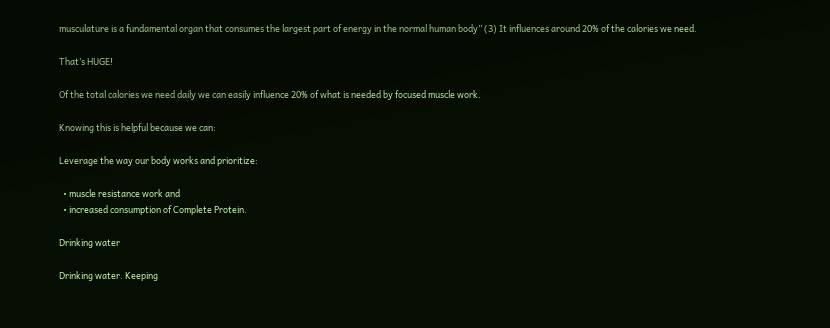musculature is a fundamental organ that consumes the largest part of energy in the normal human body” (3) It influences around 20% of the calories we need.

That’s HUGE!

Of the total calories we need daily we can easily influence 20% of what is needed by focused muscle work.

Knowing this is helpful because we can:

Leverage the way our body works and prioritize:

  • muscle resistance work and
  • increased consumption of Complete Protein.

Drinking water

Drinking water. Keeping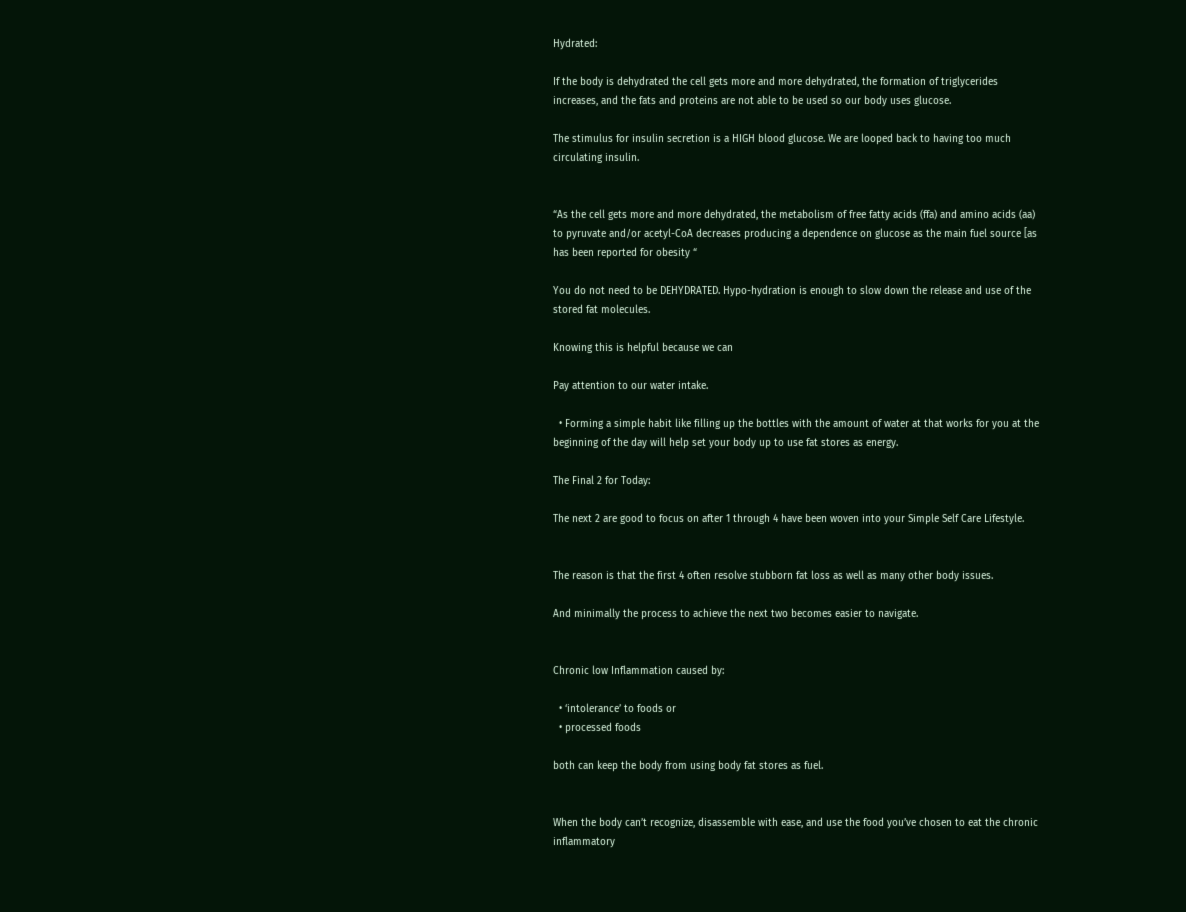Hydrated:

If the body is dehydrated the cell gets more and more dehydrated, the formation of triglycerides increases, and the fats and proteins are not able to be used so our body uses glucose.

The stimulus for insulin secretion is a HIGH blood glucose. We are looped back to having too much circulating insulin.


“As the cell gets more and more dehydrated, the metabolism of free fatty acids (ffa) and amino acids (aa) to pyruvate and/or acetyl-CoA decreases producing a dependence on glucose as the main fuel source [as has been reported for obesity “

You do not need to be DEHYDRATED. Hypo-hydration is enough to slow down the release and use of the stored fat molecules.

Knowing this is helpful because we can

Pay attention to our water intake.

  • Forming a simple habit like filling up the bottles with the amount of water at that works for you at the beginning of the day will help set your body up to use fat stores as energy.

The Final 2 for Today:

The next 2 are good to focus on after 1 through 4 have been woven into your Simple Self Care Lifestyle.


The reason is that the first 4 often resolve stubborn fat loss as well as many other body issues.

And minimally the process to achieve the next two becomes easier to navigate.


Chronic low Inflammation caused by:

  • ‘intolerance’ to foods or
  • processed foods

both can keep the body from using body fat stores as fuel.


When the body can’t recognize, disassemble with ease, and use the food you’ve chosen to eat the chronic inflammatory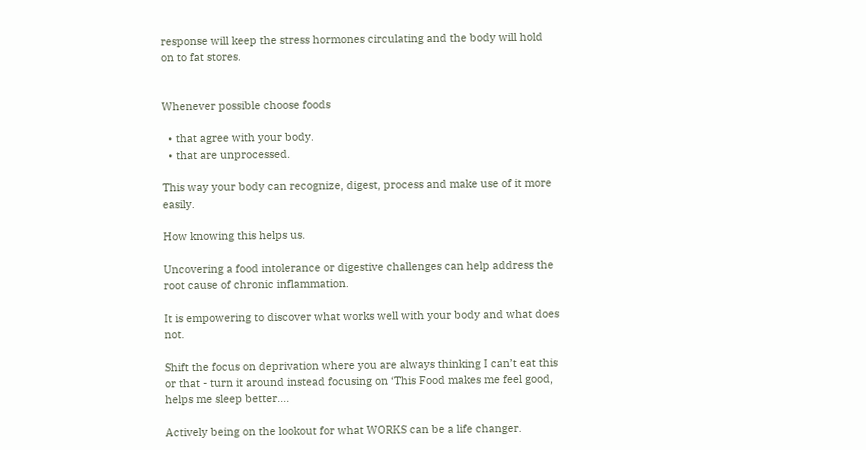response will keep the stress hormones circulating and the body will hold on to fat stores.


Whenever possible choose foods

  • that agree with your body.
  • that are unprocessed.

This way your body can recognize, digest, process and make use of it more easily.

How knowing this helps us.

Uncovering a food intolerance or digestive challenges can help address the root cause of chronic inflammation.

It is empowering to discover what works well with your body and what does not.

Shift the focus on deprivation where you are always thinking I can’t eat this or that - turn it around instead focusing on ‘This Food makes me feel good, helps me sleep better….

Actively being on the lookout for what WORKS can be a life changer.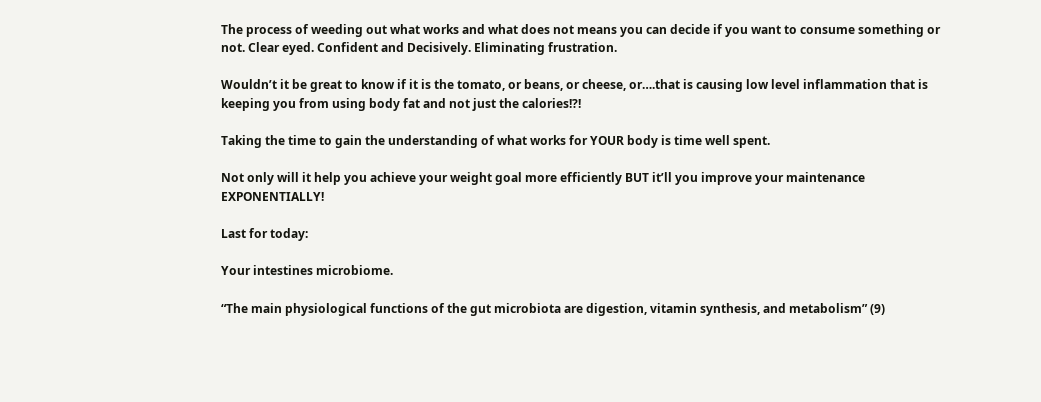The process of weeding out what works and what does not means you can decide if you want to consume something or not. Clear eyed. Confident and Decisively. Eliminating frustration.

Wouldn’t it be great to know if it is the tomato, or beans, or cheese, or….that is causing low level inflammation that is keeping you from using body fat and not just the calories!?!

Taking the time to gain the understanding of what works for YOUR body is time well spent.

Not only will it help you achieve your weight goal more efficiently BUT it’ll you improve your maintenance EXPONENTIALLY!

Last for today:

Your intestines microbiome.

“The main physiological functions of the gut microbiota are digestion, vitamin synthesis, and metabolism” (9)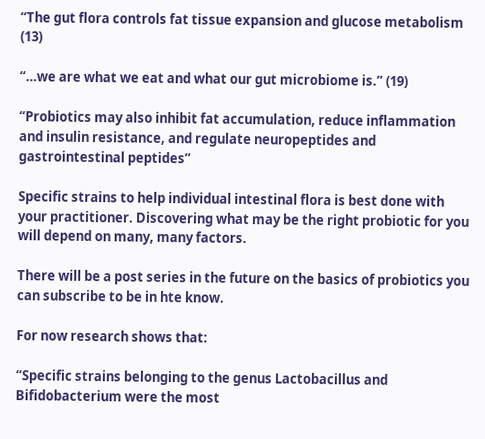“The gut flora controls fat tissue expansion and glucose metabolism (13)

“…we are what we eat and what our gut microbiome is.” (19)

“Probiotics may also inhibit fat accumulation, reduce inflammation and insulin resistance, and regulate neuropeptides and gastrointestinal peptides”

Specific strains to help individual intestinal flora is best done with your practitioner. Discovering what may be the right probiotic for you will depend on many, many factors.

There will be a post series in the future on the basics of probiotics you can subscribe to be in hte know.

For now research shows that:

“Specific strains belonging to the genus Lactobacillus and Bifidobacterium were the most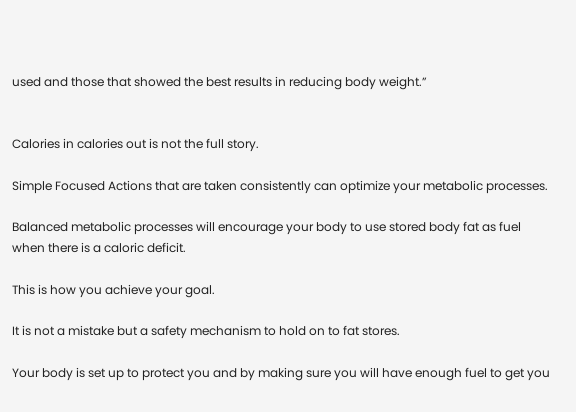used and those that showed the best results in reducing body weight.”


Calories in calories out is not the full story.

Simple Focused Actions that are taken consistently can optimize your metabolic processes.

Balanced metabolic processes will encourage your body to use stored body fat as fuel when there is a caloric deficit.

This is how you achieve your goal.

It is not a mistake but a safety mechanism to hold on to fat stores.

Your body is set up to protect you and by making sure you will have enough fuel to get you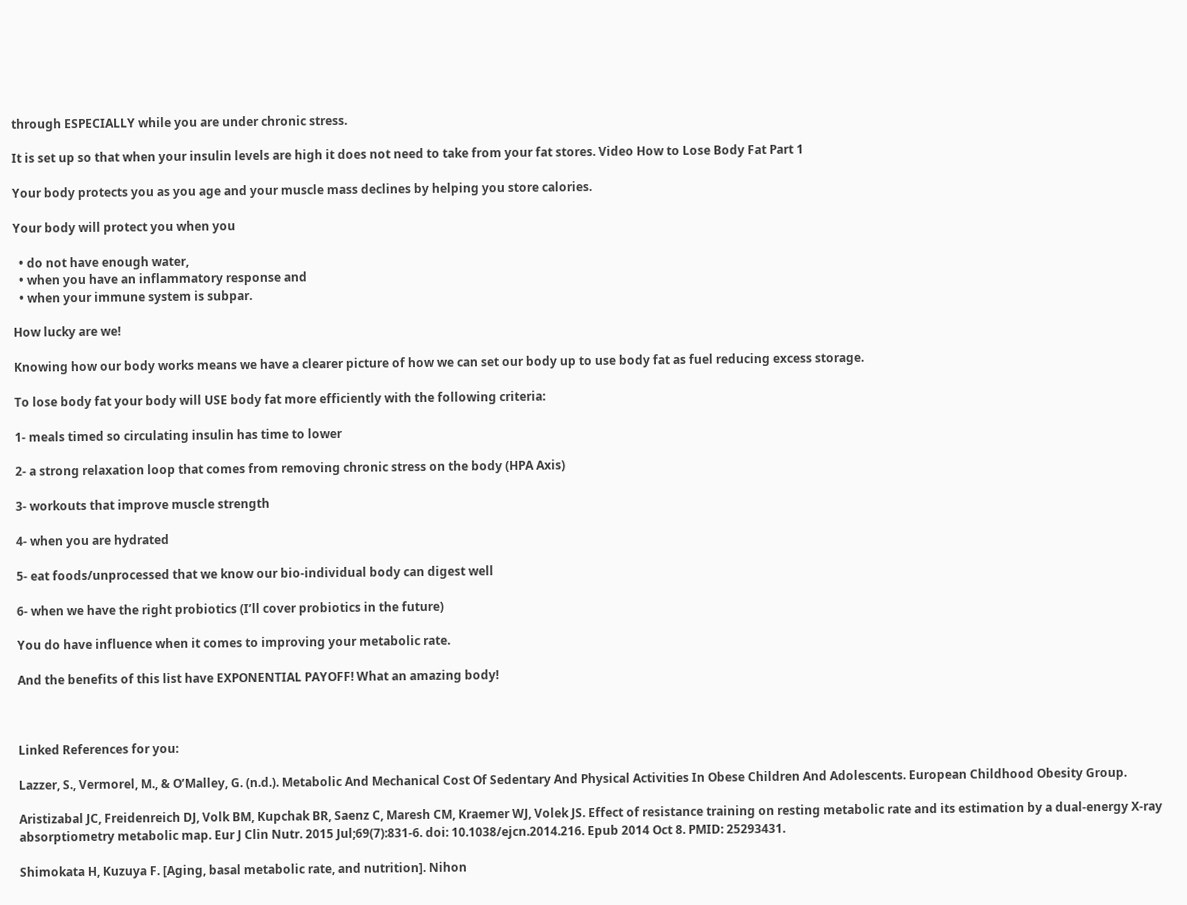through ESPECIALLY while you are under chronic stress.

It is set up so that when your insulin levels are high it does not need to take from your fat stores. Video How to Lose Body Fat Part 1

Your body protects you as you age and your muscle mass declines by helping you store calories.

Your body will protect you when you

  • do not have enough water,
  • when you have an inflammatory response and
  • when your immune system is subpar.

How lucky are we!

Knowing how our body works means we have a clearer picture of how we can set our body up to use body fat as fuel reducing excess storage.

To lose body fat your body will USE body fat more efficiently with the following criteria:

1- meals timed so circulating insulin has time to lower

2- a strong relaxation loop that comes from removing chronic stress on the body (HPA Axis)

3- workouts that improve muscle strength

4- when you are hydrated

5- eat foods/unprocessed that we know our bio-individual body can digest well

6- when we have the right probiotics (I’ll cover probiotics in the future)

You do have influence when it comes to improving your metabolic rate.

And the benefits of this list have EXPONENTIAL PAYOFF! What an amazing body!



Linked References for you:

Lazzer, S., Vermorel, M., & O’Malley, G. (n.d.). Metabolic And Mechanical Cost Of Sedentary And Physical Activities In Obese Children And Adolescents. European Childhood Obesity Group.

Aristizabal JC, Freidenreich DJ, Volk BM, Kupchak BR, Saenz C, Maresh CM, Kraemer WJ, Volek JS. Effect of resistance training on resting metabolic rate and its estimation by a dual-energy X-ray absorptiometry metabolic map. Eur J Clin Nutr. 2015 Jul;69(7):831-6. doi: 10.1038/ejcn.2014.216. Epub 2014 Oct 8. PMID: 25293431.

Shimokata H, Kuzuya F. [Aging, basal metabolic rate, and nutrition]. Nihon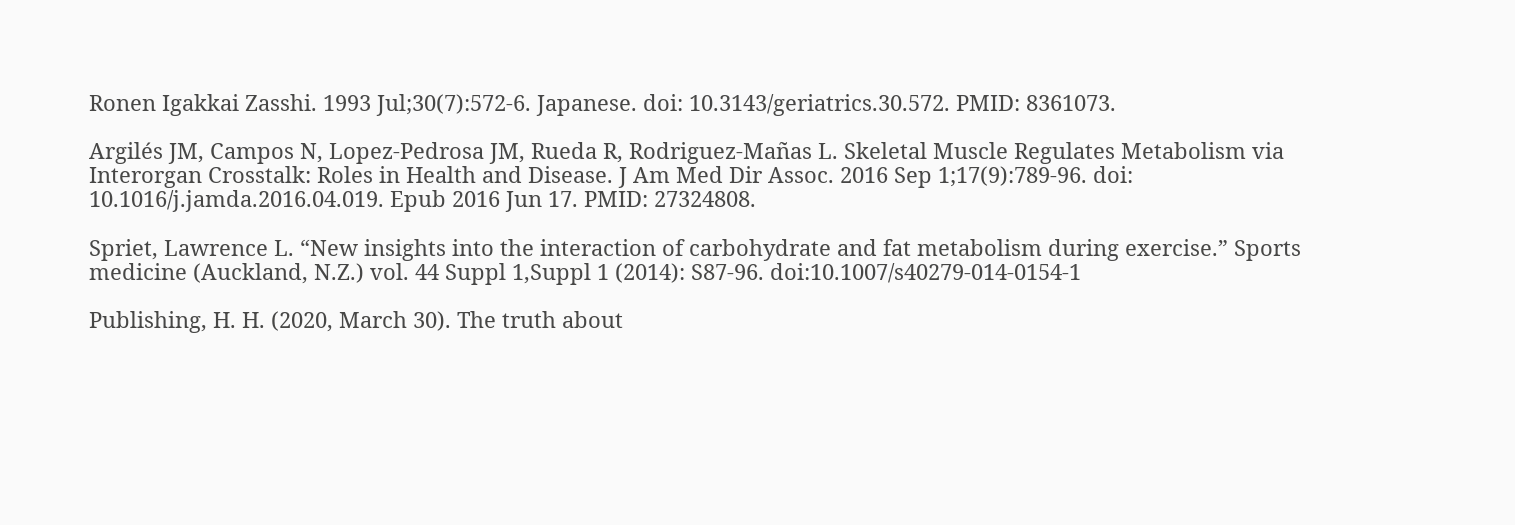Ronen Igakkai Zasshi. 1993 Jul;30(7):572-6. Japanese. doi: 10.3143/geriatrics.30.572. PMID: 8361073.

Argilés JM, Campos N, Lopez-Pedrosa JM, Rueda R, Rodriguez-Mañas L. Skeletal Muscle Regulates Metabolism via Interorgan Crosstalk: Roles in Health and Disease. J Am Med Dir Assoc. 2016 Sep 1;17(9):789-96. doi: 10.1016/j.jamda.2016.04.019. Epub 2016 Jun 17. PMID: 27324808.

Spriet, Lawrence L. “New insights into the interaction of carbohydrate and fat metabolism during exercise.” Sports medicine (Auckland, N.Z.) vol. 44 Suppl 1,Suppl 1 (2014): S87-96. doi:10.1007/s40279-014-0154-1

Publishing, H. H. (2020, March 30). The truth about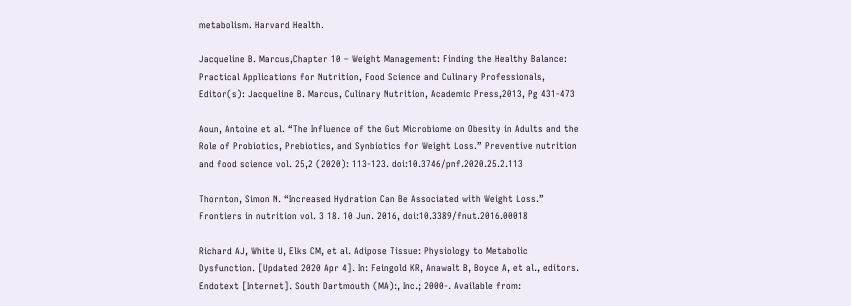metabolism. Harvard Health.

Jacqueline B. Marcus,Chapter 10 – Weight Management: Finding the Healthy Balance: Practical Applications for Nutrition, Food Science and Culinary Professionals, Editor(s): Jacqueline B. Marcus, Culinary Nutrition, Academic Press,2013, Pg 431-473

Aoun, Antoine et al. “The Influence of the Gut Microbiome on Obesity in Adults and the Role of Probiotics, Prebiotics, and Synbiotics for Weight Loss.” Preventive nutrition and food science vol. 25,2 (2020): 113-123. doi:10.3746/pnf.2020.25.2.113

Thornton, Simon N. “Increased Hydration Can Be Associated with Weight Loss.” Frontiers in nutrition vol. 3 18. 10 Jun. 2016, doi:10.3389/fnut.2016.00018

Richard AJ, White U, Elks CM, et al. Adipose Tissue: Physiology to Metabolic Dysfunction. [Updated 2020 Apr 4]. In: Feingold KR, Anawalt B, Boyce A, et al., editors. Endotext [Internet]. South Dartmouth (MA):, Inc.; 2000-. Available from: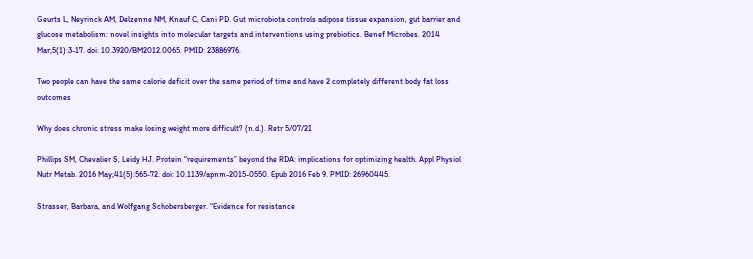Geurts L, Neyrinck AM, Delzenne NM, Knauf C, Cani PD. Gut microbiota controls adipose tissue expansion, gut barrier and glucose metabolism: novel insights into molecular targets and interventions using prebiotics. Benef Microbes. 2014 Mar;5(1):3-17. doi: 10.3920/BM2012.0065. PMID: 23886976.

Two people can have the same calorie deficit over the same period of time and have 2 completely different body fat loss outcomes

Why does chronic stress make losing weight more difficult? (n.d.). Retr 5/07/21

Phillips SM, Chevalier S, Leidy HJ. Protein “requirements” beyond the RDA: implications for optimizing health. Appl Physiol Nutr Metab. 2016 May;41(5):565-72. doi: 10.1139/apnm-2015-0550. Epub 2016 Feb 9. PMID: 26960445.

Strasser, Barbara, and Wolfgang Schobersberger. “Evidence for resistance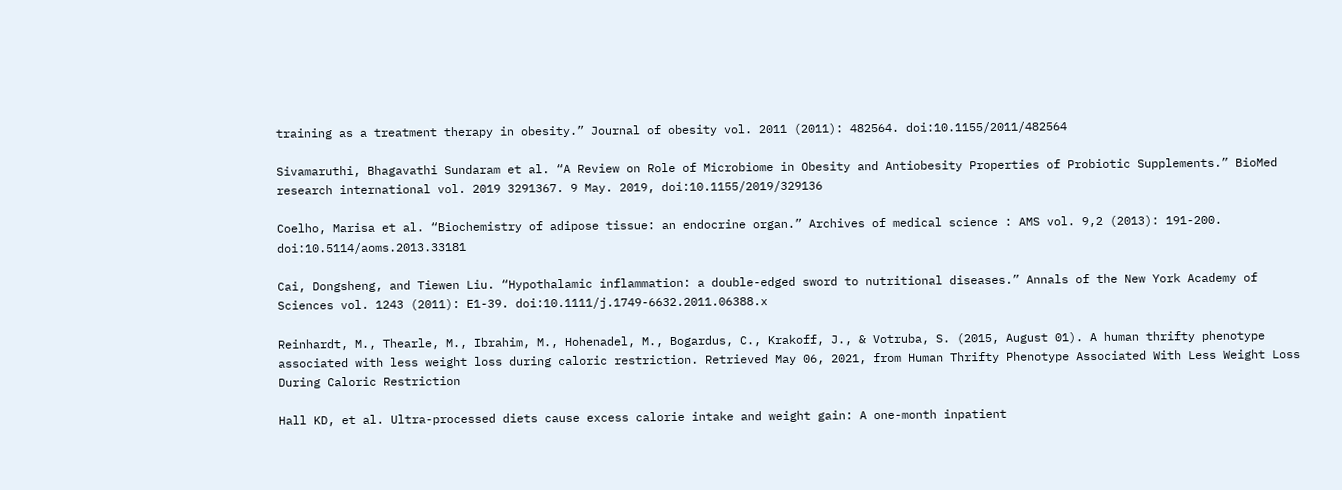training as a treatment therapy in obesity.” Journal of obesity vol. 2011 (2011): 482564. doi:10.1155/2011/482564

Sivamaruthi, Bhagavathi Sundaram et al. “A Review on Role of Microbiome in Obesity and Antiobesity Properties of Probiotic Supplements.” BioMed research international vol. 2019 3291367. 9 May. 2019, doi:10.1155/2019/329136

Coelho, Marisa et al. “Biochemistry of adipose tissue: an endocrine organ.” Archives of medical science : AMS vol. 9,2 (2013): 191-200. doi:10.5114/aoms.2013.33181

Cai, Dongsheng, and Tiewen Liu. “Hypothalamic inflammation: a double-edged sword to nutritional diseases.” Annals of the New York Academy of Sciences vol. 1243 (2011): E1-39. doi:10.1111/j.1749-6632.2011.06388.x

Reinhardt, M., Thearle, M., Ibrahim, M., Hohenadel, M., Bogardus, C., Krakoff, J., & Votruba, S. (2015, August 01). A human thrifty phenotype associated with less weight loss during caloric restriction. Retrieved May 06, 2021, from Human Thrifty Phenotype Associated With Less Weight Loss During Caloric Restriction

Hall KD, et al. Ultra-processed diets cause excess calorie intake and weight gain: A one-month inpatient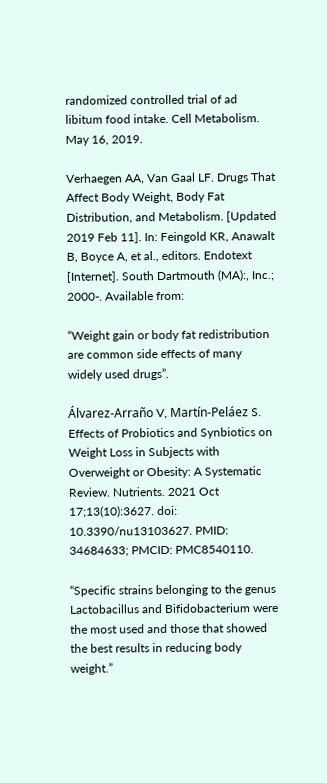randomized controlled trial of ad libitum food intake. Cell Metabolism. May 16, 2019.

Verhaegen AA, Van Gaal LF. Drugs That Affect Body Weight, Body Fat Distribution, and Metabolism. [Updated 2019 Feb 11]. In: Feingold KR, Anawalt B, Boyce A, et al., editors. Endotext [Internet]. South Dartmouth (MA):, Inc.; 2000-. Available from:

“Weight gain or body fat redistribution are common side effects of many widely used drugs”.

Álvarez-Arraño V, Martín-Peláez S. Effects of Probiotics and Synbiotics on Weight Loss in Subjects with Overweight or Obesity: A Systematic Review. Nutrients. 2021 Oct 17;13(10):3627. doi: 10.3390/nu13103627. PMID: 34684633; PMCID: PMC8540110.

“Specific strains belonging to the genus Lactobacillus and Bifidobacterium were the most used and those that showed the best results in reducing body weight.”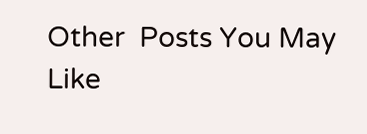Other  Posts You May Like